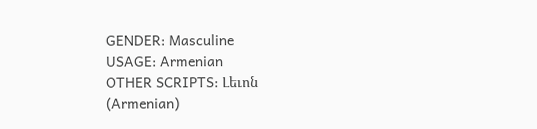GENDER: Masculine
USAGE: Armenian
OTHER SCRIPTS: Լեւոն (Armenian)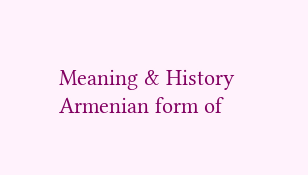Meaning & History
Armenian form of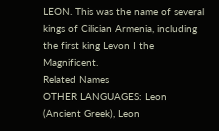LEON. This was the name of several kings of Cilician Armenia, including the first king Levon I the Magnificent.
Related Names
OTHER LANGUAGES: Leon (Ancient Greek), Leon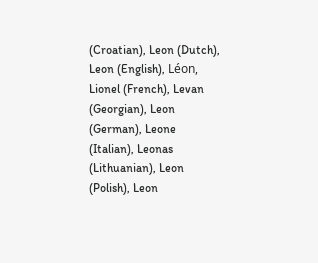(Croatian), Leon (Dutch), Leon (English), Léon, Lionel (French), Levan (Georgian), Leon (German), Leone (Italian), Leonas (Lithuanian), Leon (Polish), Leon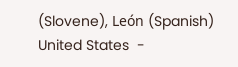(Slovene), León (Spanish)
United States  -